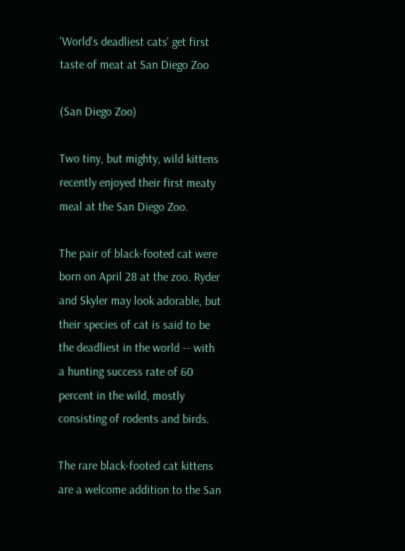'World's deadliest cats' get first taste of meat at San Diego Zoo

(San Diego Zoo)

Two tiny, but mighty, wild kittens recently enjoyed their first meaty meal at the San Diego Zoo.

The pair of black-footed cat were born on April 28 at the zoo. Ryder and Skyler may look adorable, but their species of cat is said to be the deadliest in the world -- with a hunting success rate of 60 percent in the wild, mostly consisting of rodents and birds.

The rare black-footed cat kittens are a welcome addition to the San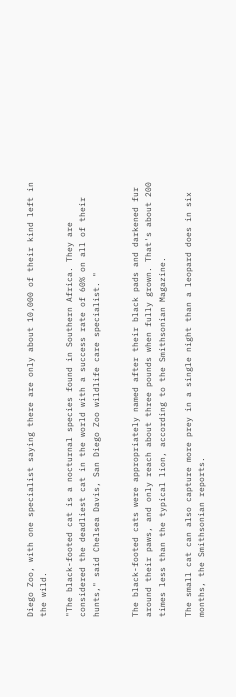Diego Zoo, with one specialist saying there are only about 10,000 of their kind left in the wild.

"The black-footed cat is a nocturnal species found in Southern Africa. They are considered the deadliest cat in the world with a success rate of 60% on all of their hunts," said Chelsea Davis, San Diego Zoo wildlife care specialist. "


The black-footed cats were appropriately named after their black pads and darkened fur around their paws, and only reach about three pounds when fully grown. That's about 200 times less than the typical lion, according to the Smithsonian Magazine.

The small cat can also capture more prey in a single night than a leopard does in six months, the Smithsonian reports.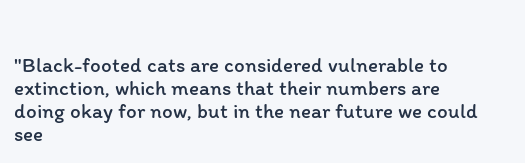"Black-footed cats are considered vulnerable to extinction, which means that their numbers are doing okay for now, but in the near future we could see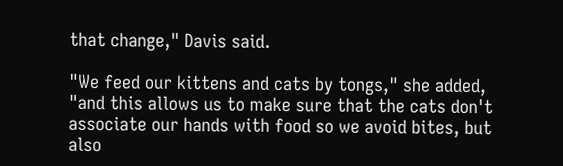that change," Davis said.

"We feed our kittens and cats by tongs," she added, "and this allows us to make sure that the cats don't associate our hands with food so we avoid bites, but also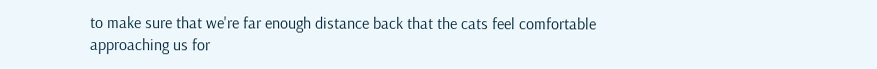to make sure that we're far enough distance back that the cats feel comfortable approaching us for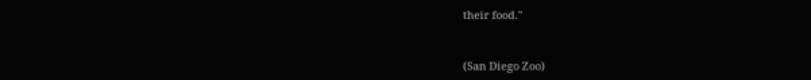their food."


(San Diego Zoo)